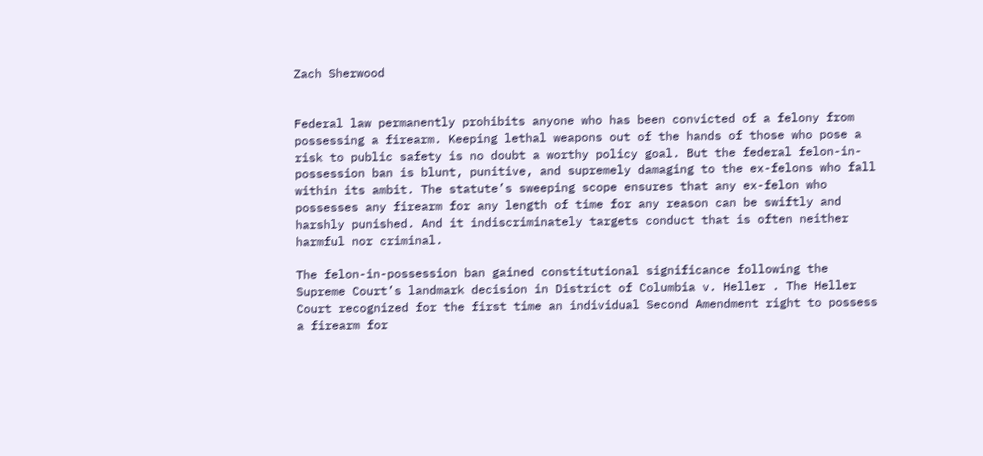Zach Sherwood


Federal law permanently prohibits anyone who has been convicted of a felony from possessing a firearm. Keeping lethal weapons out of the hands of those who pose a risk to public safety is no doubt a worthy policy goal. But the federal felon-in-possession ban is blunt, punitive, and supremely damaging to the ex-felons who fall within its ambit. The statute’s sweeping scope ensures that any ex-felon who possesses any firearm for any length of time for any reason can be swiftly and harshly punished. And it indiscriminately targets conduct that is often neither harmful nor criminal.

The felon-in-possession ban gained constitutional significance following the Supreme Court’s landmark decision in District of Columbia v. Heller . The Heller Court recognized for the first time an individual Second Amendment right to possess a firearm for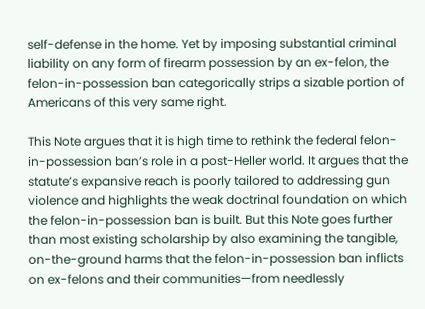self-defense in the home. Yet by imposing substantial criminal liability on any form of firearm possession by an ex-felon, the felon-in-possession ban categorically strips a sizable portion of Americans of this very same right.

This Note argues that it is high time to rethink the federal felon-in-possession ban’s role in a post-Heller world. It argues that the statute’s expansive reach is poorly tailored to addressing gun violence and highlights the weak doctrinal foundation on which the felon-in-possession ban is built. But this Note goes further than most existing scholarship by also examining the tangible, on-the-ground harms that the felon-in-possession ban inflicts on ex-felons and their communities—from needlessly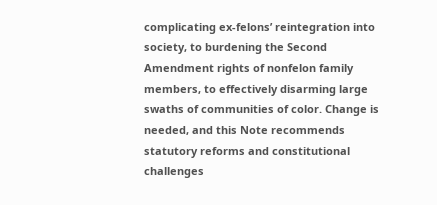complicating ex-felons’ reintegration into society, to burdening the Second Amendment rights of nonfelon family members, to effectively disarming large swaths of communities of color. Change is needed, and this Note recommends statutory reforms and constitutional challenges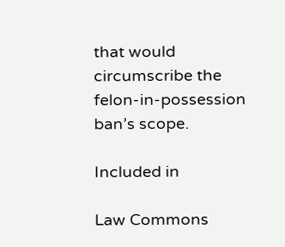that would circumscribe the felon-in-possession ban’s scope.

Included in

Law Commons